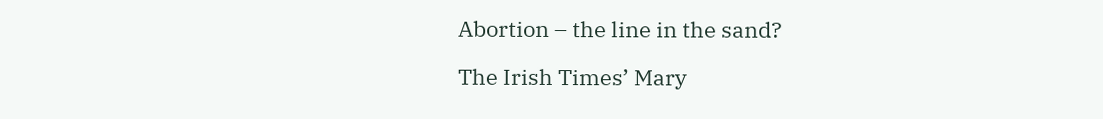Abortion – the line in the sand?

The Irish Times’ Mary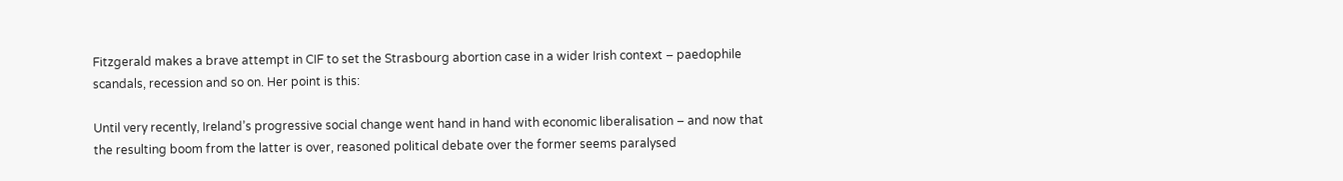Fitzgerald makes a brave attempt in CIF to set the Strasbourg abortion case in a wider Irish context – paedophile scandals, recession and so on. Her point is this:

Until very recently, Ireland’s progressive social change went hand in hand with economic liberalisation – and now that the resulting boom from the latter is over, reasoned political debate over the former seems paralysed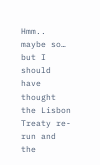Hmm.. maybe so… but I should have thought the Lisbon Treaty re-run and the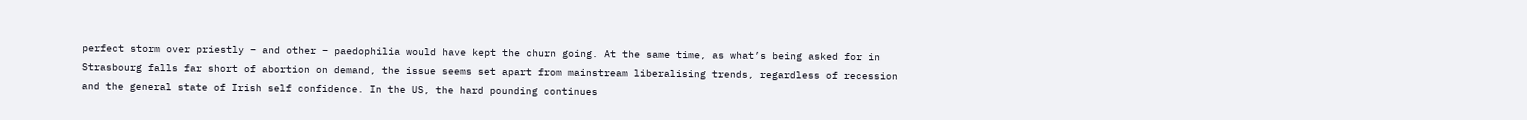perfect storm over priestly – and other – paedophilia would have kept the churn going. At the same time, as what’s being asked for in Strasbourg falls far short of abortion on demand, the issue seems set apart from mainstream liberalising trends, regardless of recession and the general state of Irish self confidence. In the US, the hard pounding continues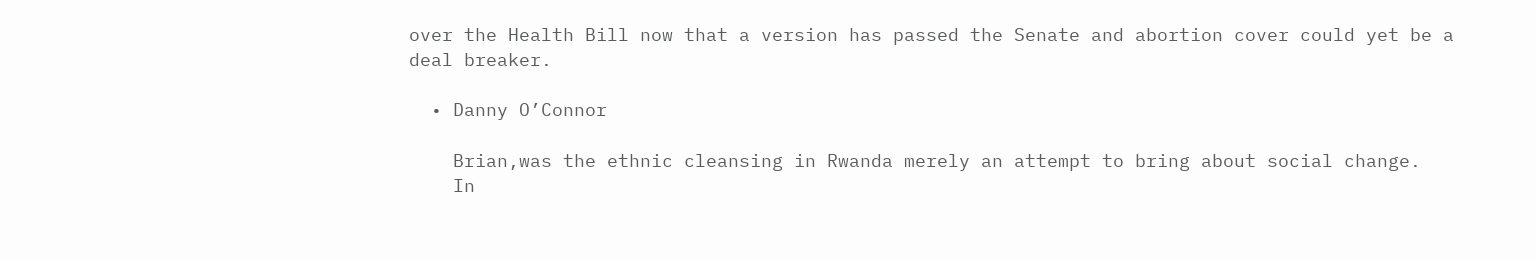over the Health Bill now that a version has passed the Senate and abortion cover could yet be a deal breaker.

  • Danny O’Connor

    Brian,was the ethnic cleansing in Rwanda merely an attempt to bring about social change.
    In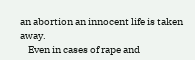an abortion an innocent life is taken away.
    Even in cases of rape and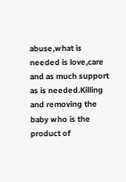abuse,what is needed is love,care and as much support as is needed.Killing and removing the baby who is the product of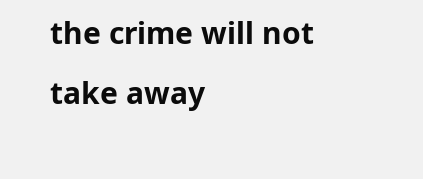the crime will not take away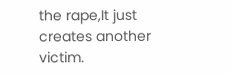the rape,It just creates another victim.